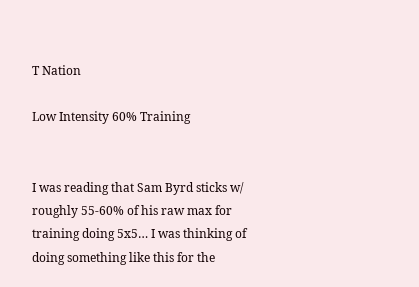T Nation

Low Intensity 60% Training


I was reading that Sam Byrd sticks w/ roughly 55-60% of his raw max for training doing 5x5… I was thinking of doing something like this for the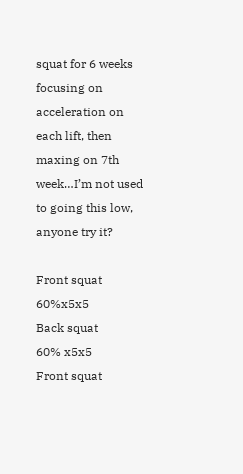squat for 6 weeks focusing on acceleration on each lift, then maxing on 7th week…I’m not used to going this low, anyone try it?

Front squat 60%x5x5
Back squat
60% x5x5
Front squat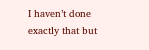I haven’t done exactly that but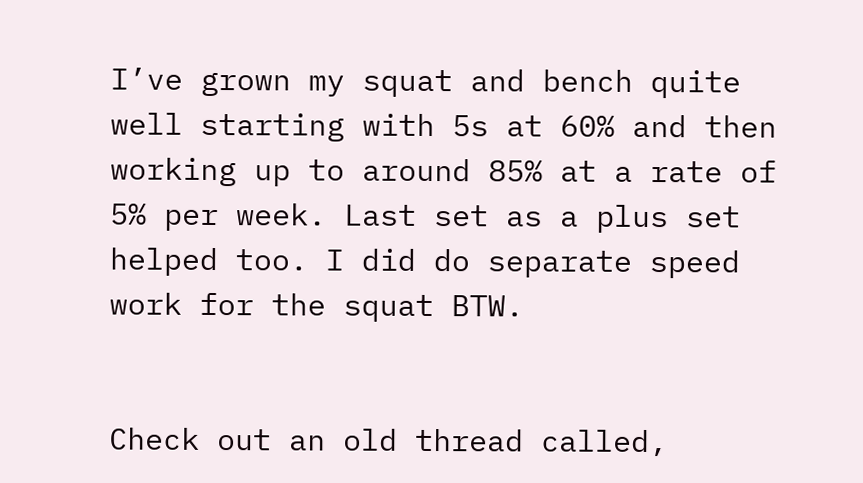I’ve grown my squat and bench quite well starting with 5s at 60% and then working up to around 85% at a rate of 5% per week. Last set as a plus set helped too. I did do separate speed work for the squat BTW.


Check out an old thread called,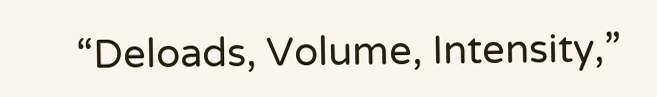“Deloads, Volume, Intensity,”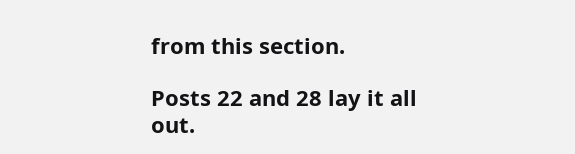from this section.

Posts 22 and 28 lay it all out.